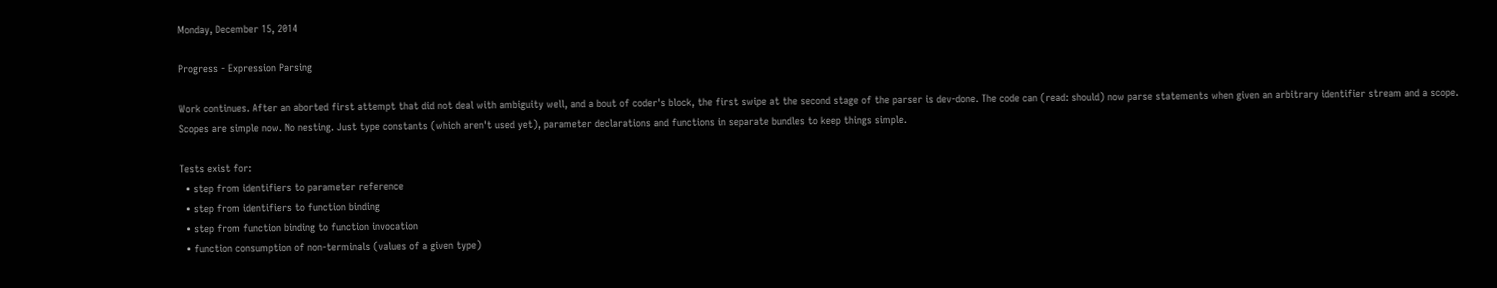Monday, December 15, 2014

Progress - Expression Parsing

Work continues. After an aborted first attempt that did not deal with ambiguity well, and a bout of coder's block, the first swipe at the second stage of the parser is dev-done. The code can (read: should) now parse statements when given an arbitrary identifier stream and a scope. Scopes are simple now. No nesting. Just type constants (which aren't used yet), parameter declarations and functions in separate bundles to keep things simple.

Tests exist for:
  • step from identifiers to parameter reference
  • step from identifiers to function binding
  • step from function binding to function invocation
  • function consumption of non-terminals (values of a given type)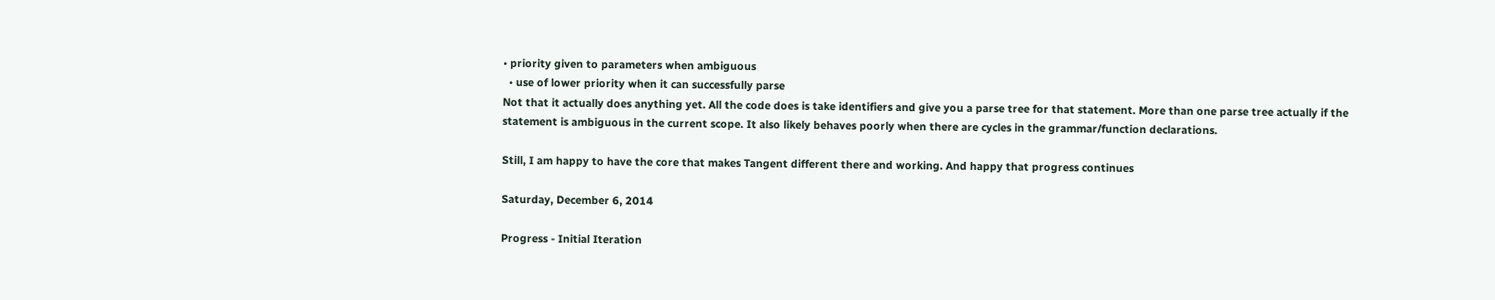• priority given to parameters when ambiguous
  • use of lower priority when it can successfully parse
Not that it actually does anything yet. All the code does is take identifiers and give you a parse tree for that statement. More than one parse tree actually if the statement is ambiguous in the current scope. It also likely behaves poorly when there are cycles in the grammar/function declarations.

Still, I am happy to have the core that makes Tangent different there and working. And happy that progress continues

Saturday, December 6, 2014

Progress - Initial Iteration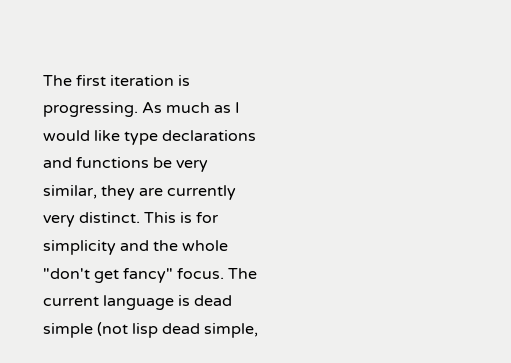The first iteration is progressing. As much as I would like type declarations and functions be very similar, they are currently very distinct. This is for simplicity and the whole "don't get fancy" focus. The current language is dead simple (not lisp dead simple,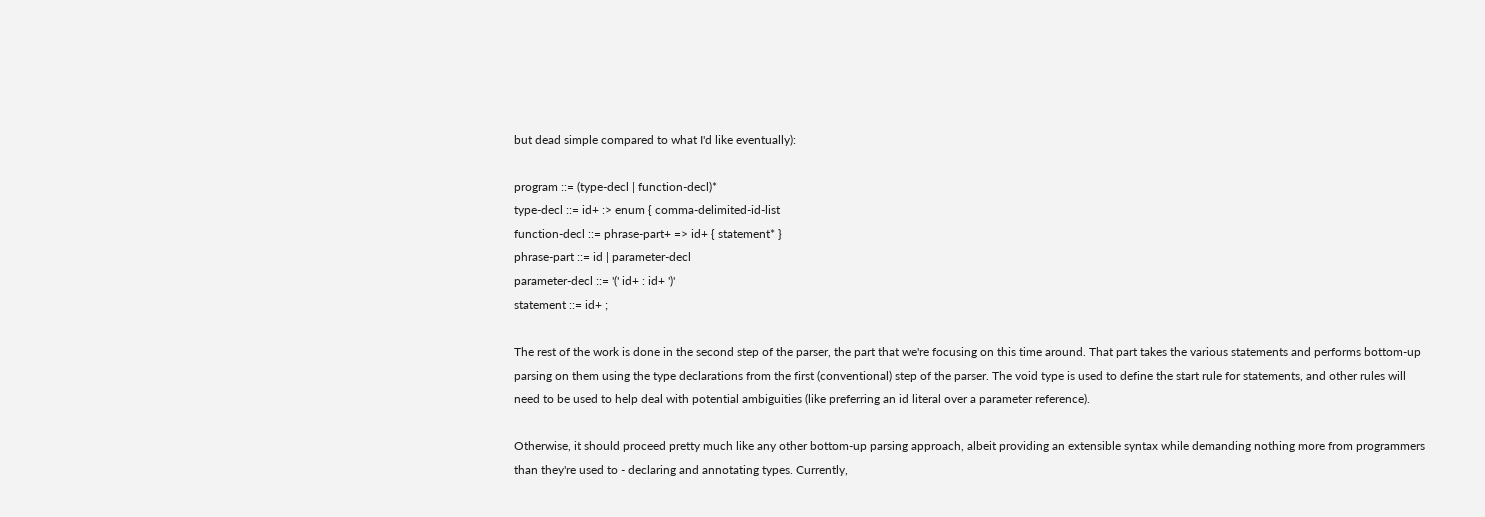but dead simple compared to what I'd like eventually):

program ::= (type-decl | function-decl)*
type-decl ::= id+ :> enum { comma-delimited-id-list
function-decl ::= phrase-part+ => id+ { statement* }
phrase-part ::= id | parameter-decl
parameter-decl ::= '(' id+ : id+ ')'
statement ::= id+ ;

The rest of the work is done in the second step of the parser, the part that we're focusing on this time around. That part takes the various statements and performs bottom-up parsing on them using the type declarations from the first (conventional) step of the parser. The void type is used to define the start rule for statements, and other rules will need to be used to help deal with potential ambiguities (like preferring an id literal over a parameter reference).

Otherwise, it should proceed pretty much like any other bottom-up parsing approach, albeit providing an extensible syntax while demanding nothing more from programmers than they're used to - declaring and annotating types. Currently,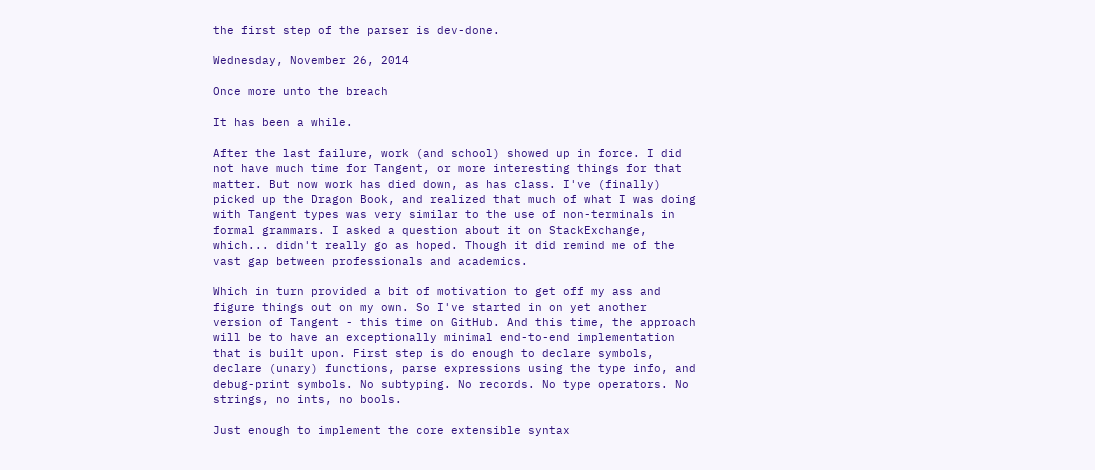the first step of the parser is dev-done.

Wednesday, November 26, 2014

Once more unto the breach

It has been a while.

After the last failure, work (and school) showed up in force. I did not have much time for Tangent, or more interesting things for that matter. But now work has died down, as has class. I've (finally) picked up the Dragon Book, and realized that much of what I was doing with Tangent types was very similar to the use of non-terminals in formal grammars. I asked a question about it on StackExchange, which... didn't really go as hoped. Though it did remind me of the vast gap between professionals and academics.

Which in turn provided a bit of motivation to get off my ass and figure things out on my own. So I've started in on yet another version of Tangent - this time on GitHub. And this time, the approach will be to have an exceptionally minimal end-to-end implementation that is built upon. First step is do enough to declare symbols, declare (unary) functions, parse expressions using the type info, and debug-print symbols. No subtyping. No records. No type operators. No strings, no ints, no bools.

Just enough to implement the core extensible syntax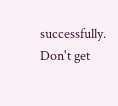successfully. Don't get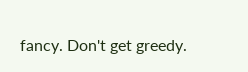fancy. Don't get greedy.